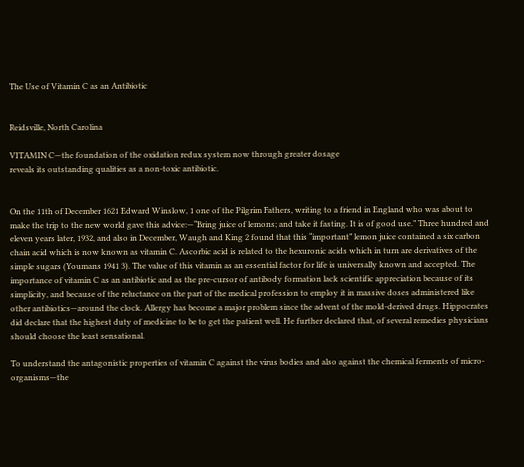The Use of Vitamin C as an Antibiotic


Reidsville, North Carolina

VITAMIN C—the foundation of the oxidation redux system now through greater dosage
reveals its outstanding qualities as a non-toxic antibiotic.


On the 11th of December 1621 Edward Winslow, 1 one of the Pilgrim Fathers, writing to a friend in England who was about to make the trip to the new world gave this advice:—“Bring juice of lemons; and take it fasting. It is of good use.” Three hundred and eleven years later, 1932, and also in December, Waugh and King 2 found that this “important” lemon juice contained a six carbon chain acid which is now known as vitamin C. Ascorbic acid is related to the hexuronic acids which in turn are derivatives of the simple sugars (Youmans 1941 3). The value of this vitamin as an essential factor for life is universally known and accepted. The importance of vitamin C as an antibiotic and as the pre-cursor of antibody formation lack scientific appreciation because of its simplicity, and because of the reluctance on the part of the medical profession to employ it in massive doses administered like other antibiotics—around the clock. Allergy has become a major problem since the advent of the mold-derived drugs. Hippocrates did declare that the highest duty of medicine to be to get the patient well. He further declared that, of several remedies physicians should choose the least sensational.

To understand the antagonistic properties of vitamin C against the virus bodies and also against the chemical ferments of micro-organisms—the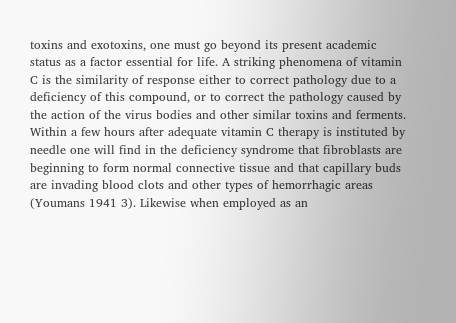toxins and exotoxins, one must go beyond its present academic status as a factor essential for life. A striking phenomena of vitamin C is the similarity of response either to correct pathology due to a deficiency of this compound, or to correct the pathology caused by the action of the virus bodies and other similar toxins and ferments. Within a few hours after adequate vitamin C therapy is instituted by needle one will find in the deficiency syndrome that fibroblasts are beginning to form normal connective tissue and that capillary buds are invading blood clots and other types of hemorrhagic areas (Youmans 1941 3). Likewise when employed as an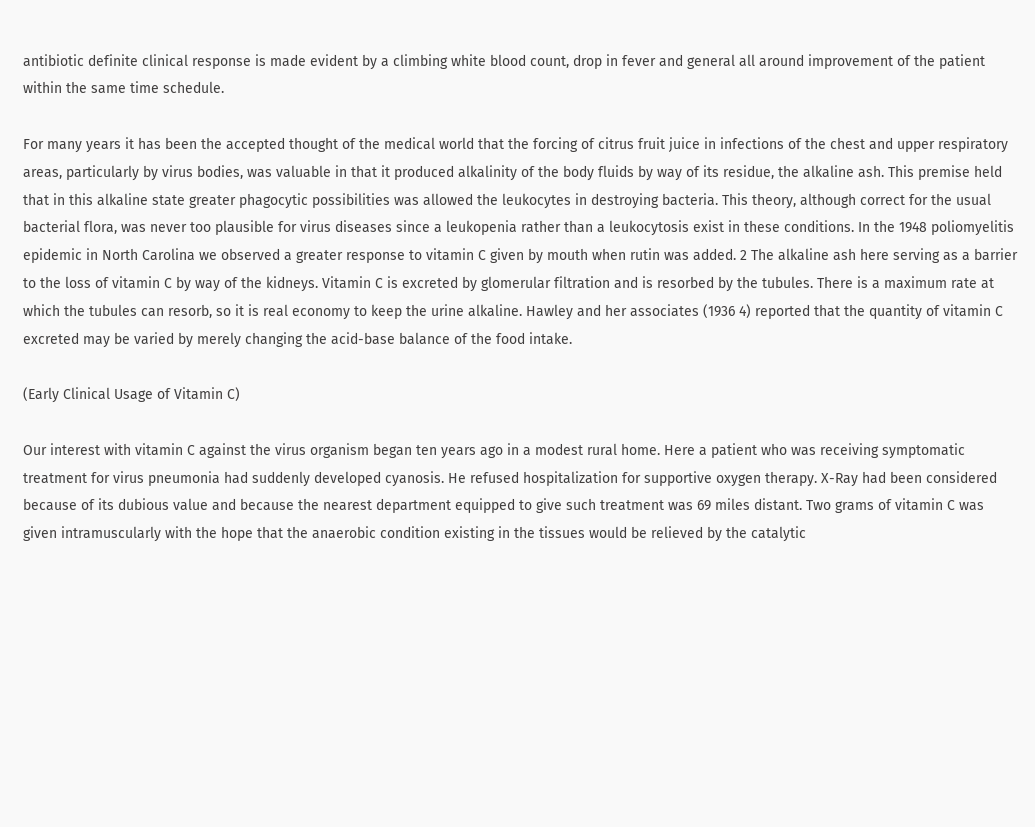antibiotic definite clinical response is made evident by a climbing white blood count, drop in fever and general all around improvement of the patient within the same time schedule.

For many years it has been the accepted thought of the medical world that the forcing of citrus fruit juice in infections of the chest and upper respiratory areas, particularly by virus bodies, was valuable in that it produced alkalinity of the body fluids by way of its residue, the alkaline ash. This premise held that in this alkaline state greater phagocytic possibilities was allowed the leukocytes in destroying bacteria. This theory, although correct for the usual bacterial flora, was never too plausible for virus diseases since a leukopenia rather than a leukocytosis exist in these conditions. In the 1948 poliomyelitis epidemic in North Carolina we observed a greater response to vitamin C given by mouth when rutin was added. 2 The alkaline ash here serving as a barrier to the loss of vitamin C by way of the kidneys. Vitamin C is excreted by glomerular filtration and is resorbed by the tubules. There is a maximum rate at which the tubules can resorb, so it is real economy to keep the urine alkaline. Hawley and her associates (1936 4) reported that the quantity of vitamin C excreted may be varied by merely changing the acid-base balance of the food intake.

(Early Clinical Usage of Vitamin C)

Our interest with vitamin C against the virus organism began ten years ago in a modest rural home. Here a patient who was receiving symptomatic treatment for virus pneumonia had suddenly developed cyanosis. He refused hospitalization for supportive oxygen therapy. X-Ray had been considered because of its dubious value and because the nearest department equipped to give such treatment was 69 miles distant. Two grams of vitamin C was given intramuscularly with the hope that the anaerobic condition existing in the tissues would be relieved by the catalytic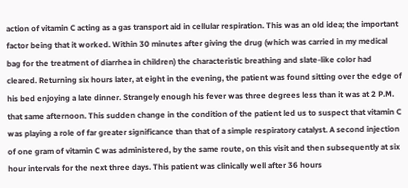action of vitamin C acting as a gas transport aid in cellular respiration. This was an old idea; the important factor being that it worked. Within 30 minutes after giving the drug (which was carried in my medical bag for the treatment of diarrhea in children) the characteristic breathing and slate-like color had cleared. Returning six hours later, at eight in the evening, the patient was found sitting over the edge of his bed enjoying a late dinner. Strangely enough his fever was three degrees less than it was at 2 P.M. that same afternoon. This sudden change in the condition of the patient led us to suspect that vitamin C was playing a role of far greater significance than that of a simple respiratory catalyst. A second injection of one gram of vitamin C was administered, by the same route, on this visit and then subsequently at six hour intervals for the next three days. This patient was clinically well after 36 hours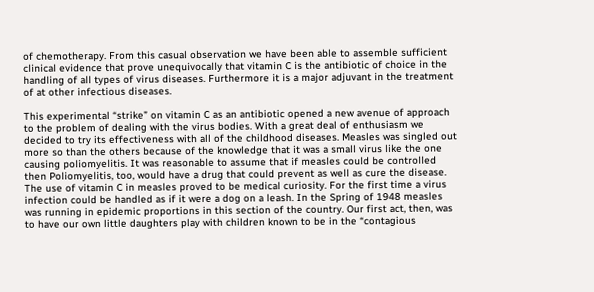of chemotherapy. From this casual observation we have been able to assemble sufficient clinical evidence that prove unequivocally that vitamin C is the antibiotic of choice in the handling of all types of virus diseases. Furthermore it is a major adjuvant in the treatment of at other infectious diseases.

This experimental “strike” on vitamin C as an antibiotic opened a new avenue of approach to the problem of dealing with the virus bodies. With a great deal of enthusiasm we decided to try its effectiveness with all of the childhood diseases. Measles was singled out more so than the others because of the knowledge that it was a small virus like the one causing poliomyelitis. It was reasonable to assume that if measles could be controlled then Poliomyelitis, too, would have a drug that could prevent as well as cure the disease. The use of vitamin C in measles proved to be medical curiosity. For the first time a virus infection could be handled as if it were a dog on a leash. In the Spring of 1948 measles was running in epidemic proportions in this section of the country. Our first act, then, was to have our own little daughters play with children known to be in the “contagious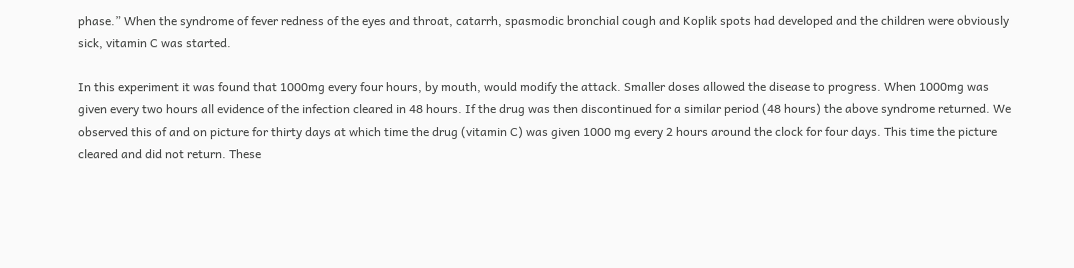phase.” When the syndrome of fever redness of the eyes and throat, catarrh, spasmodic bronchial cough and Koplik spots had developed and the children were obviously sick, vitamin C was started.

In this experiment it was found that 1000mg every four hours, by mouth, would modify the attack. Smaller doses allowed the disease to progress. When 1000mg was given every two hours all evidence of the infection cleared in 48 hours. If the drug was then discontinued for a similar period (48 hours) the above syndrome returned. We observed this of and on picture for thirty days at which time the drug (vitamin C) was given 1000 mg every 2 hours around the clock for four days. This time the picture cleared and did not return. These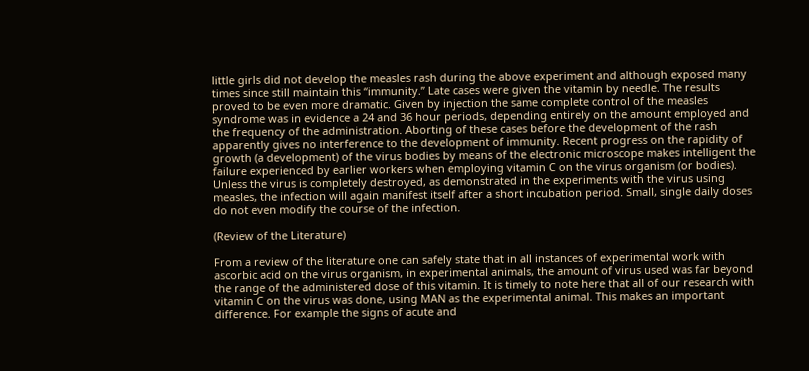little girls did not develop the measles rash during the above experiment and although exposed many times since still maintain this “immunity.” Late cases were given the vitamin by needle. The results proved to be even more dramatic. Given by injection the same complete control of the measles syndrome was in evidence a 24 and 36 hour periods, depending entirely on the amount employed and the frequency of the administration. Aborting of these cases before the development of the rash apparently gives no interference to the development of immunity. Recent progress on the rapidity of growth (a development) of the virus bodies by means of the electronic microscope makes intelligent the failure experienced by earlier workers when employing vitamin C on the virus organism (or bodies). Unless the virus is completely destroyed, as demonstrated in the experiments with the virus using measles, the infection will again manifest itself after a short incubation period. Small, single daily doses do not even modify the course of the infection.

(Review of the Literature)

From a review of the literature one can safely state that in all instances of experimental work with ascorbic acid on the virus organism, in experimental animals, the amount of virus used was far beyond the range of the administered dose of this vitamin. It is timely to note here that all of our research with vitamin C on the virus was done, using MAN as the experimental animal. This makes an important difference. For example the signs of acute and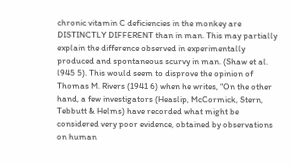chronic vitamin C deficiencies in the monkey are DISTINCTLY DIFFERENT than in man. This may partially explain the difference observed in experimentally produced and spontaneous scurvy in man. (Shaw et al. l945 5). This would seem to disprove the opinion of Thomas M. Rivers (1941 6) when he writes, “On the other hand, a few investigators (Heaslip, McCormick, Stern, Tebbutt & Helms) have recorded what might be considered very poor evidence, obtained by observations on human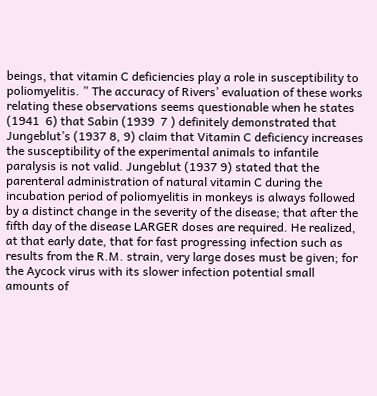beings, that vitamin C deficiencies play a role in susceptibility to poliomyelitis. ” The accuracy of Rivers’ evaluation of these works relating these observations seems questionable when he states (1941  6) that Sabin (1939  7 ) definitely demonstrated that Jungeblut’s (1937 8, 9) claim that Vitamin C deficiency increases the susceptibility of the experimental animals to infantile paralysis is not valid. Jungeblut (1937 9) stated that the parenteral administration of natural vitamin C during the incubation period of poliomyelitis in monkeys is always followed by a distinct change in the severity of the disease; that after the fifth day of the disease LARGER doses are required. He realized, at that early date, that for fast progressing infection such as results from the R.M. strain, very large doses must be given; for the Aycock virus with its slower infection potential small amounts of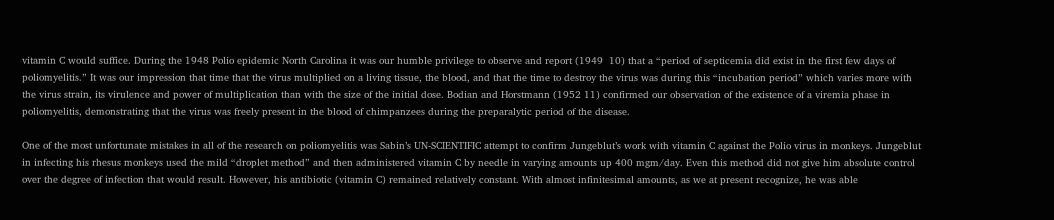vitamin C would suffice. During the 1948 Polio epidemic North Carolina it was our humble privilege to observe and report (1949  10) that a “period of septicemia did exist in the first few days of poliomyelitis.” It was our impression that time that the virus multiplied on a living tissue, the blood, and that the time to destroy the virus was during this “incubation period” which varies more with the virus strain, its virulence and power of multiplication than with the size of the initial dose. Bodian and Horstmann (1952 11) confirmed our observation of the existence of a viremia phase in poliomyelitis, demonstrating that the virus was freely present in the blood of chimpanzees during the preparalytic period of the disease.

One of the most unfortunate mistakes in all of the research on poliomyelitis was Sabin’s UN-SCIENTIFIC attempt to confirm Jungeblut’s work with vitamin C against the Polio virus in monkeys. Jungeblut in infecting his rhesus monkeys used the mild “droplet method” and then administered vitamin C by needle in varying amounts up 400 mgm/day. Even this method did not give him absolute control over the degree of infection that would result. However, his antibiotic (vitamin C) remained relatively constant. With almost infinitesimal amounts, as we at present recognize, he was able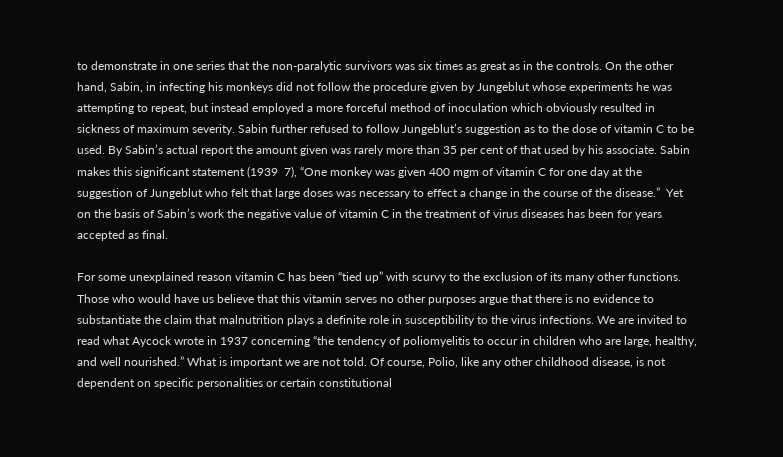to demonstrate in one series that the non-paralytic survivors was six times as great as in the controls. On the other hand, Sabin, in infecting his monkeys did not follow the procedure given by Jungeblut whose experiments he was attempting to repeat, but instead employed a more forceful method of inoculation which obviously resulted in sickness of maximum severity. Sabin further refused to follow Jungeblut’s suggestion as to the dose of vitamin C to be used. By Sabin’s actual report the amount given was rarely more than 35 per cent of that used by his associate. Sabin makes this significant statement (1939  7), “One monkey was given 400 mgm of vitamin C for one day at the suggestion of Jungeblut who felt that large doses was necessary to effect a change in the course of the disease.”  Yet on the basis of Sabin’s work the negative value of vitamin C in the treatment of virus diseases has been for years accepted as final.

For some unexplained reason vitamin C has been “tied up” with scurvy to the exclusion of its many other functions. Those who would have us believe that this vitamin serves no other purposes argue that there is no evidence to substantiate the claim that malnutrition plays a definite role in susceptibility to the virus infections. We are invited to read what Aycock wrote in 1937 concerning “the tendency of poliomyelitis to occur in children who are large, healthy, and well nourished.” What is important we are not told. Of course, Polio, like any other childhood disease, is not dependent on specific personalities or certain constitutional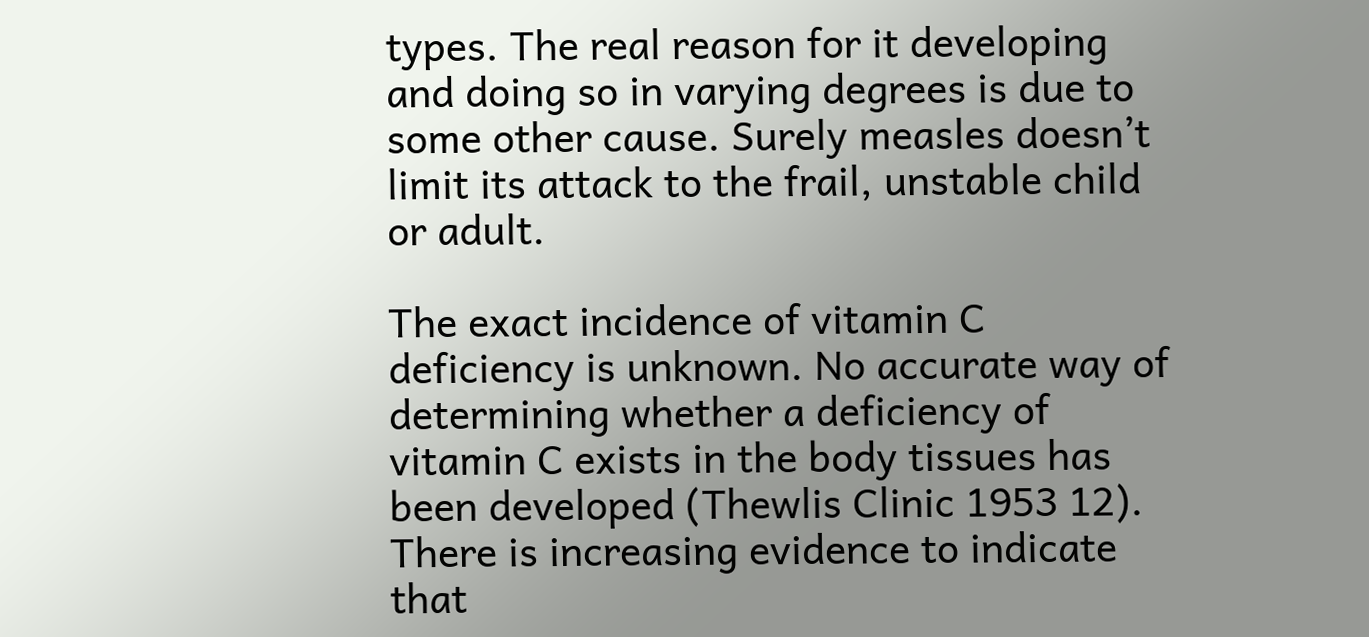types. The real reason for it developing and doing so in varying degrees is due to some other cause. Surely measles doesn’t limit its attack to the frail, unstable child or adult.

The exact incidence of vitamin C deficiency is unknown. No accurate way of determining whether a deficiency of vitamin C exists in the body tissues has been developed (Thewlis Clinic 1953 12). There is increasing evidence to indicate that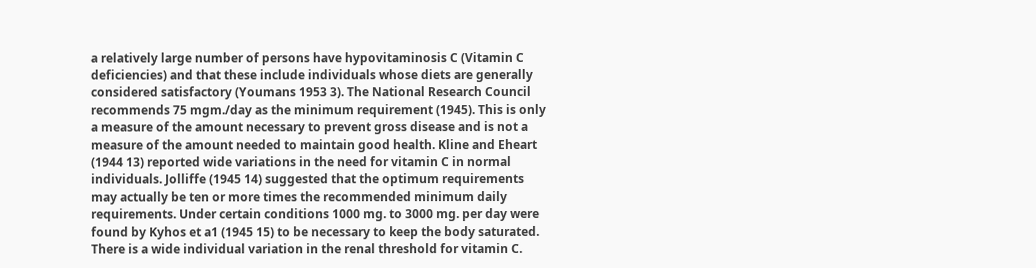a relatively large number of persons have hypovitaminosis C (Vitamin C deficiencies) and that these include individuals whose diets are generally considered satisfactory (Youmans 1953 3). The National Research Council recommends 75 mgm./day as the minimum requirement (1945). This is only a measure of the amount necessary to prevent gross disease and is not a measure of the amount needed to maintain good health. Kline and Eheart (1944 13) reported wide variations in the need for vitamin C in normal individuals. Jolliffe (1945 14) suggested that the optimum requirements may actually be ten or more times the recommended minimum daily requirements. Under certain conditions 1000 mg. to 3000 mg. per day were found by Kyhos et a1 (1945 15) to be necessary to keep the body saturated. There is a wide individual variation in the renal threshold for vitamin C.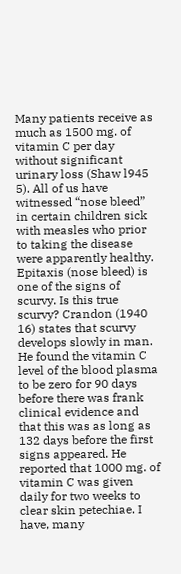Many patients receive as much as 1500 mg. of vitamin C per day without significant urinary loss (Shaw l945 5). All of us have witnessed “nose bleed” in certain children sick with measles who prior to taking the disease were apparently healthy. Epitaxis (nose bleed) is one of the signs of scurvy. Is this true scurvy? Crandon (1940 16) states that scurvy develops slowly in man. He found the vitamin C level of the blood plasma to be zero for 90 days before there was frank clinical evidence and that this was as long as 132 days before the first signs appeared. He reported that 1000 mg. of vitamin C was given daily for two weeks to clear skin petechiae. I have, many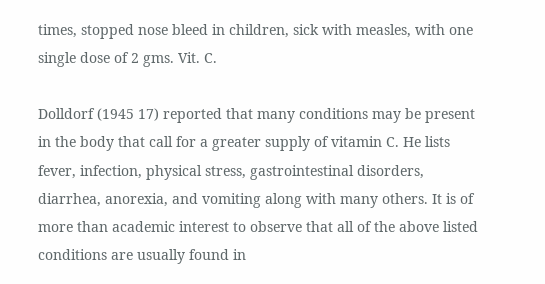times, stopped nose bleed in children, sick with measles, with one single dose of 2 gms. Vit. C.

Dolldorf (1945 17) reported that many conditions may be present in the body that call for a greater supply of vitamin C. He lists fever, infection, physical stress, gastrointestinal disorders, diarrhea, anorexia, and vomiting along with many others. It is of more than academic interest to observe that all of the above listed conditions are usually found in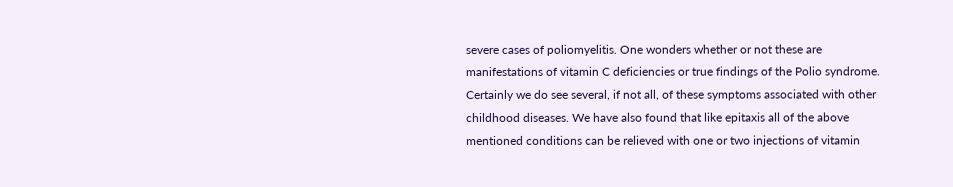severe cases of poliomyelitis. One wonders whether or not these are manifestations of vitamin C deficiencies or true findings of the Polio syndrome. Certainly we do see several, if not all, of these symptoms associated with other childhood diseases. We have also found that like epitaxis all of the above mentioned conditions can be relieved with one or two injections of vitamin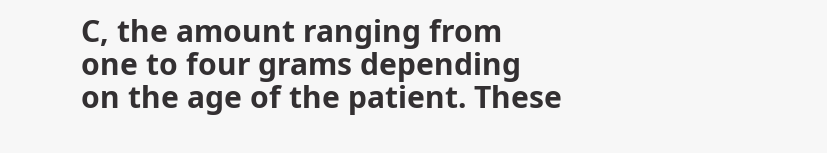C, the amount ranging from one to four grams depending on the age of the patient. These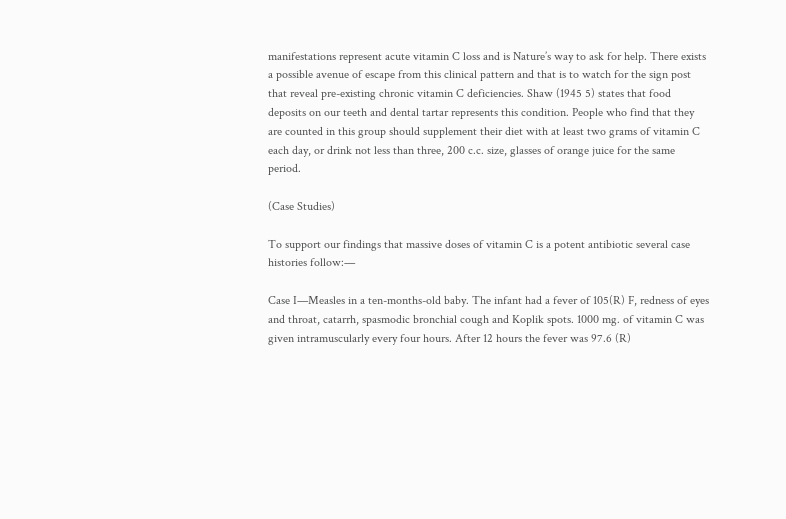manifestations represent acute vitamin C loss and is Nature’s way to ask for help. There exists a possible avenue of escape from this clinical pattern and that is to watch for the sign post that reveal pre-existing chronic vitamin C deficiencies. Shaw (1945 5) states that food deposits on our teeth and dental tartar represents this condition. People who find that they are counted in this group should supplement their diet with at least two grams of vitamin C each day, or drink not less than three, 200 c.c. size, glasses of orange juice for the same period.

(Case Studies)

To support our findings that massive doses of vitamin C is a potent antibiotic several case histories follow:—

Case I—Measles in a ten-months-old baby. The infant had a fever of 105(R) F, redness of eyes and throat, catarrh, spasmodic bronchial cough and Koplik spots. 1000 mg. of vitamin C was given intramuscularly every four hours. After 12 hours the fever was 97.6 (R)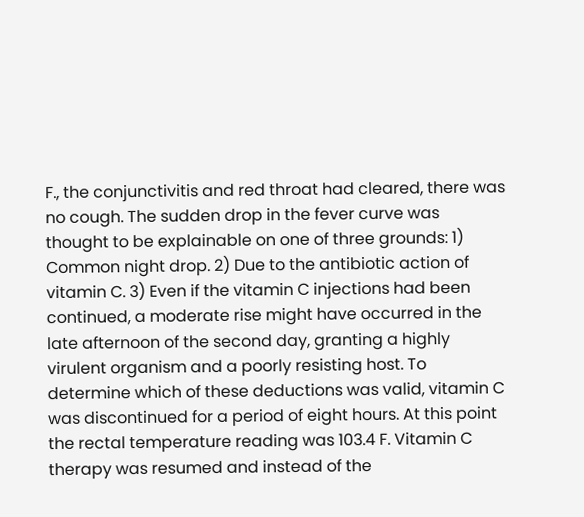F., the conjunctivitis and red throat had cleared, there was no cough. The sudden drop in the fever curve was thought to be explainable on one of three grounds: 1) Common night drop. 2) Due to the antibiotic action of vitamin C. 3) Even if the vitamin C injections had been continued, a moderate rise might have occurred in the late afternoon of the second day, granting a highly virulent organism and a poorly resisting host. To determine which of these deductions was valid, vitamin C was discontinued for a period of eight hours. At this point the rectal temperature reading was 103.4 F. Vitamin C therapy was resumed and instead of the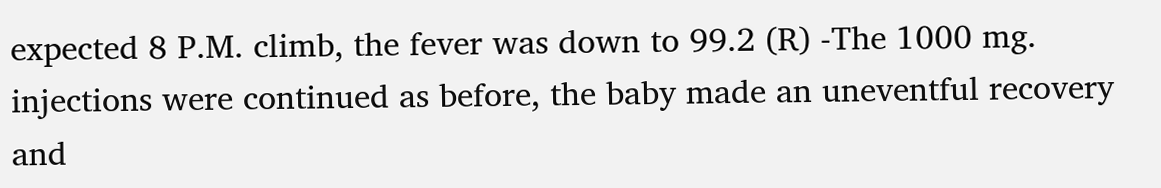expected 8 P.M. climb, the fever was down to 99.2 (R) -The 1000 mg. injections were continued as before, the baby made an uneventful recovery and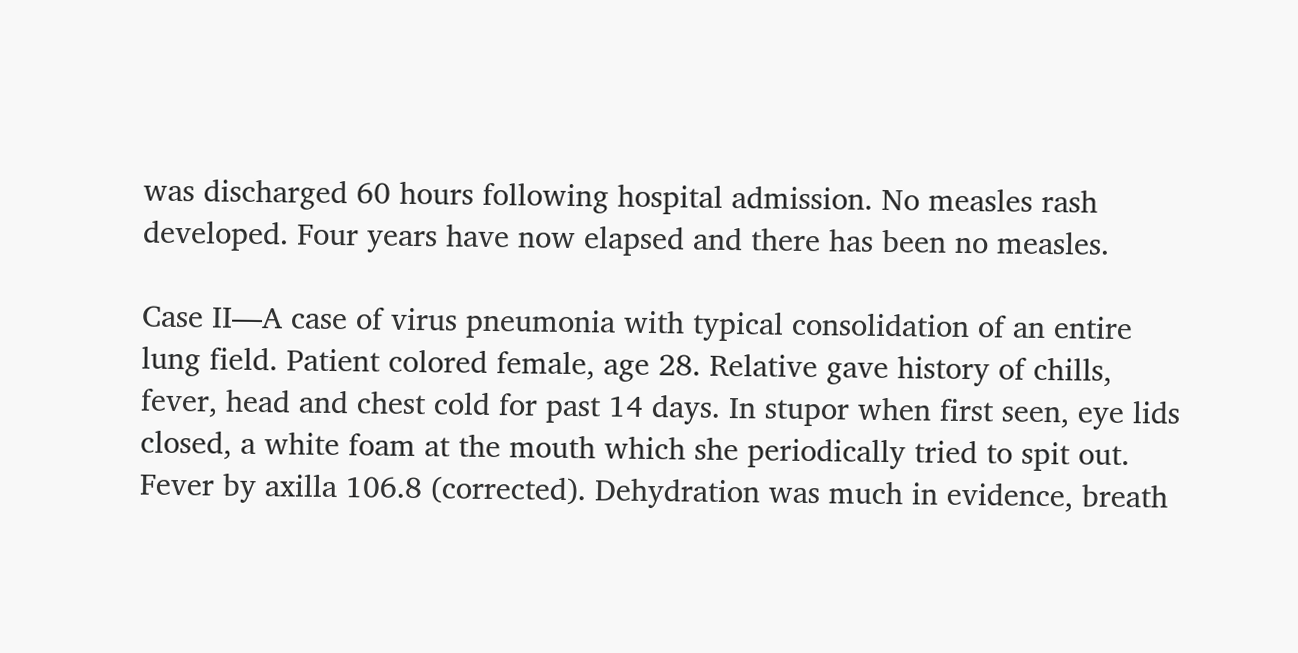was discharged 60 hours following hospital admission. No measles rash developed. Four years have now elapsed and there has been no measles.

Case II—A case of virus pneumonia with typical consolidation of an entire lung field. Patient colored female, age 28. Relative gave history of chills, fever, head and chest cold for past 14 days. In stupor when first seen, eye lids closed, a white foam at the mouth which she periodically tried to spit out. Fever by axilla 106.8 (corrected). Dehydration was much in evidence, breath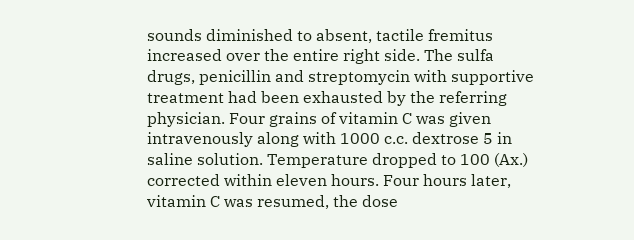sounds diminished to absent, tactile fremitus increased over the entire right side. The sulfa drugs, penicillin and streptomycin with supportive treatment had been exhausted by the referring physician. Four grains of vitamin C was given intravenously along with 1000 c.c. dextrose 5 in saline solution. Temperature dropped to 100 (Ax.) corrected within eleven hours. Four hours later, vitamin C was resumed, the dose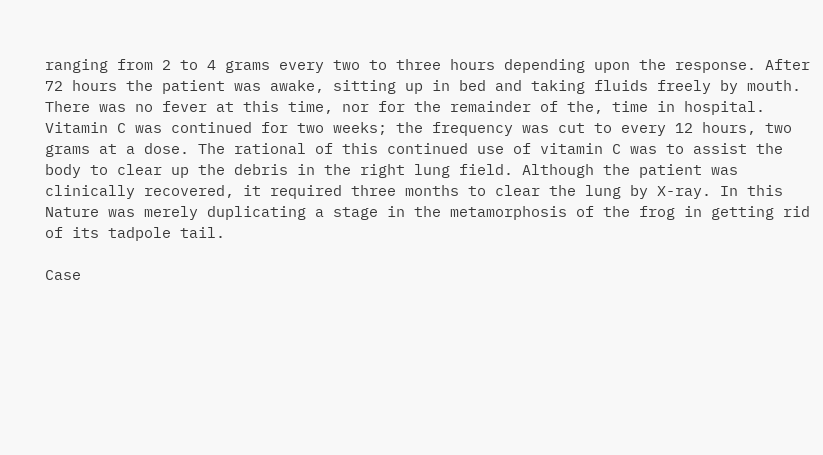ranging from 2 to 4 grams every two to three hours depending upon the response. After 72 hours the patient was awake, sitting up in bed and taking fluids freely by mouth. There was no fever at this time, nor for the remainder of the, time in hospital. Vitamin C was continued for two weeks; the frequency was cut to every 12 hours, two grams at a dose. The rational of this continued use of vitamin C was to assist the body to clear up the debris in the right lung field. Although the patient was clinically recovered, it required three months to clear the lung by X-ray. In this Nature was merely duplicating a stage in the metamorphosis of the frog in getting rid of its tadpole tail.

Case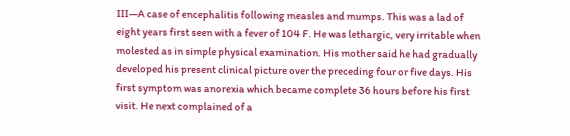III—A case of encephalitis following measles and mumps. This was a lad of eight years first seen with a fever of 104 F. He was lethargic, very irritable when molested as in simple physical examination. His mother said he had gradually developed his present clinical picture over the preceding four or five days. His first symptom was anorexia which became complete 36 hours before his first visit. He next complained of a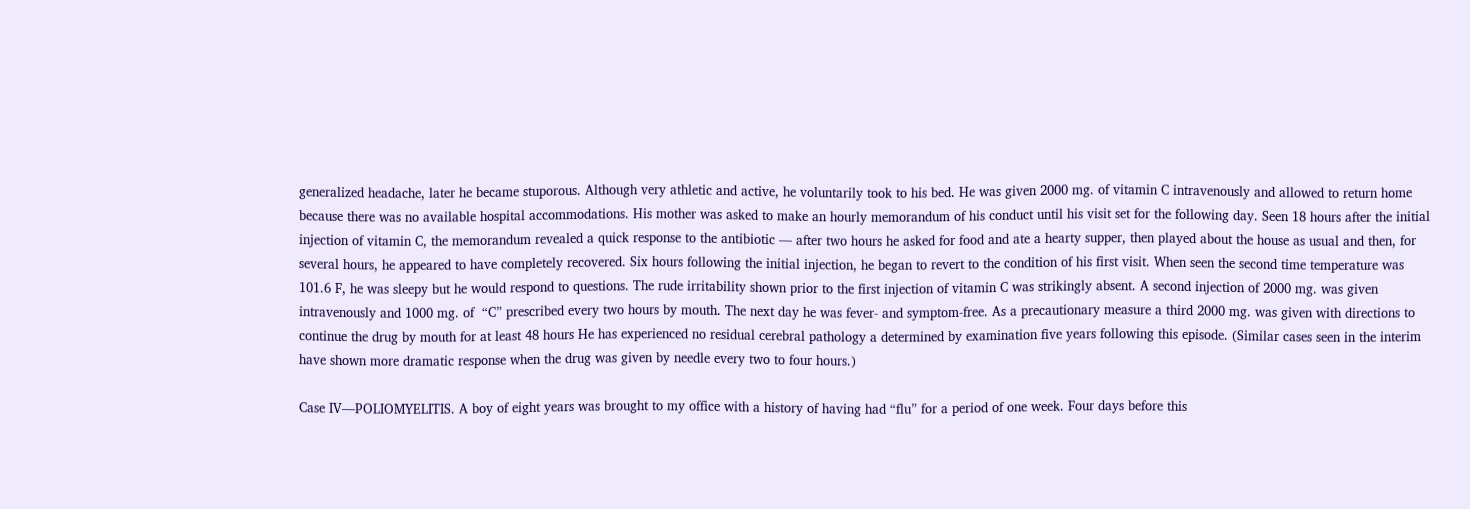generalized headache, later he became stuporous. Although very athletic and active, he voluntarily took to his bed. He was given 2000 mg. of vitamin C intravenously and allowed to return home because there was no available hospital accommodations. His mother was asked to make an hourly memorandum of his conduct until his visit set for the following day. Seen 18 hours after the initial injection of vitamin C, the memorandum revealed a quick response to the antibiotic — after two hours he asked for food and ate a hearty supper, then played about the house as usual and then, for several hours, he appeared to have completely recovered. Six hours following the initial injection, he began to revert to the condition of his first visit. When seen the second time temperature was 101.6 F, he was sleepy but he would respond to questions. The rude irritability shown prior to the first injection of vitamin C was strikingly absent. A second injection of 2000 mg. was given intravenously and 1000 mg. of  “C” prescribed every two hours by mouth. The next day he was fever- and symptom-free. As a precautionary measure a third 2000 mg. was given with directions to continue the drug by mouth for at least 48 hours He has experienced no residual cerebral pathology a determined by examination five years following this episode. (Similar cases seen in the interim have shown more dramatic response when the drug was given by needle every two to four hours.)

Case IV—POLIOMYELITIS. A boy of eight years was brought to my office with a history of having had “flu” for a period of one week. Four days before this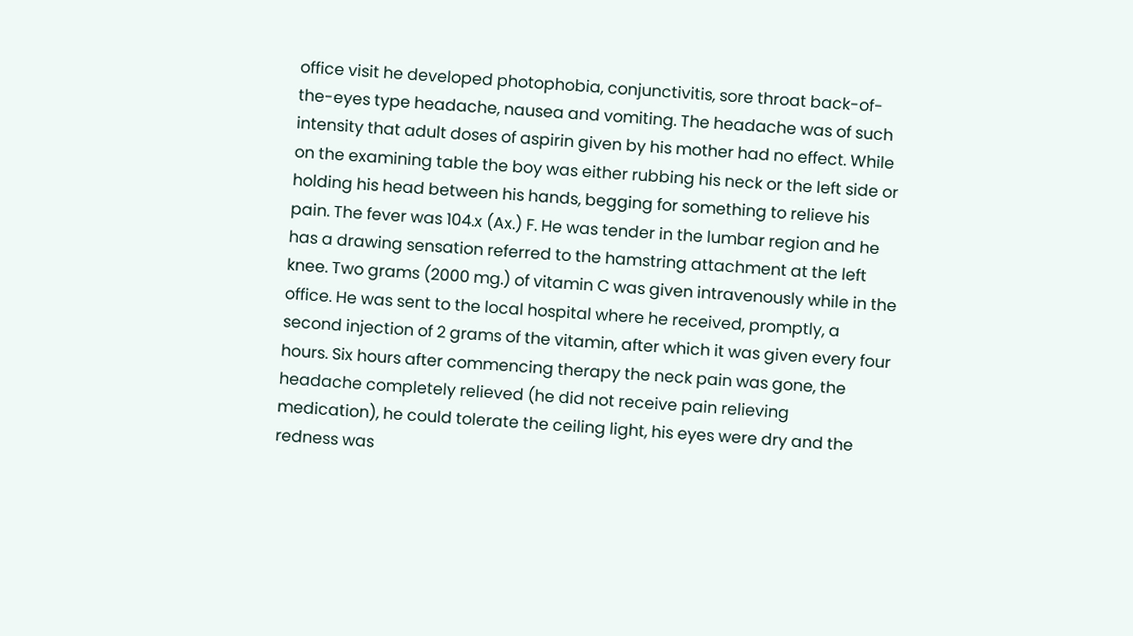office visit he developed photophobia, conjunctivitis, sore throat back-of-the-eyes type headache, nausea and vomiting. The headache was of such intensity that adult doses of aspirin given by his mother had no effect. While on the examining table the boy was either rubbing his neck or the left side or holding his head between his hands, begging for something to relieve his pain. The fever was 104.x (Ax.) F. He was tender in the lumbar region and he has a drawing sensation referred to the hamstring attachment at the left knee. Two grams (2000 mg.) of vitamin C was given intravenously while in the office. He was sent to the local hospital where he received, promptly, a second injection of 2 grams of the vitamin, after which it was given every four hours. Six hours after commencing therapy the neck pain was gone, the headache completely relieved (he did not receive pain relieving medication), he could tolerate the ceiling light, his eyes were dry and the redness was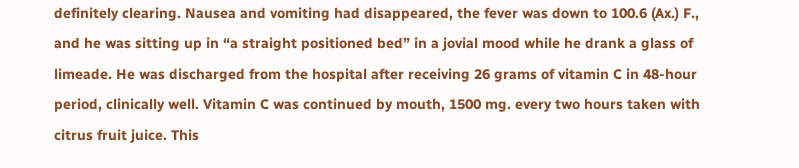definitely clearing. Nausea and vomiting had disappeared, the fever was down to 100.6 (Ax.) F., and he was sitting up in “a straight positioned bed” in a jovial mood while he drank a glass of limeade. He was discharged from the hospital after receiving 26 grams of vitamin C in 48-hour period, clinically well. Vitamin C was continued by mouth, 1500 mg. every two hours taken with citrus fruit juice. This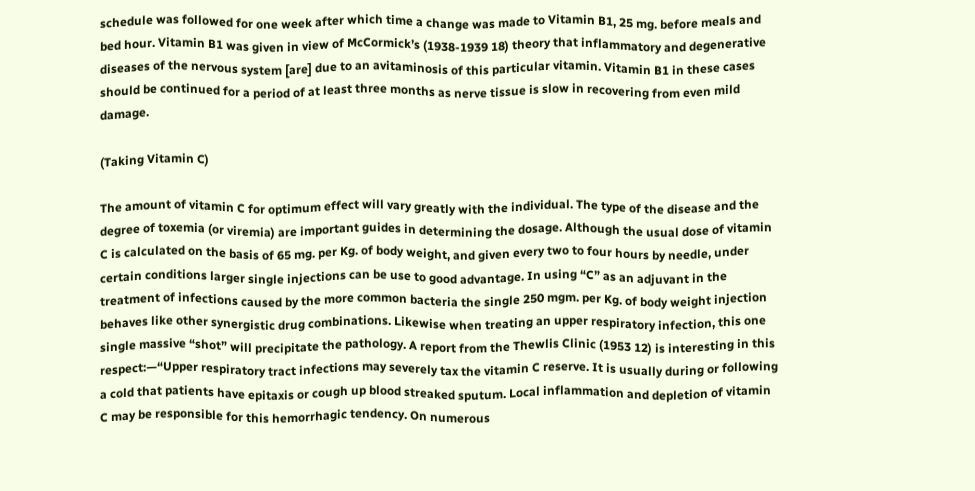schedule was followed for one week after which time a change was made to Vitamin B1, 25 mg. before meals and bed hour. Vitamin B1 was given in view of McCormick’s (1938-1939 18) theory that inflammatory and degenerative diseases of the nervous system [are] due to an avitaminosis of this particular vitamin. Vitamin B1 in these cases should be continued for a period of at least three months as nerve tissue is slow in recovering from even mild damage.

(Taking Vitamin C)

The amount of vitamin C for optimum effect will vary greatly with the individual. The type of the disease and the degree of toxemia (or viremia) are important guides in determining the dosage. Although the usual dose of vitamin C is calculated on the basis of 65 mg. per Kg. of body weight, and given every two to four hours by needle, under certain conditions larger single injections can be use to good advantage. In using “C” as an adjuvant in the treatment of infections caused by the more common bacteria the single 250 mgm. per Kg. of body weight injection behaves like other synergistic drug combinations. Likewise when treating an upper respiratory infection, this one single massive “shot” will precipitate the pathology. A report from the Thewlis Clinic (1953 12) is interesting in this respect:—“Upper respiratory tract infections may severely tax the vitamin C reserve. It is usually during or following a cold that patients have epitaxis or cough up blood streaked sputum. Local inflammation and depletion of vitamin C may be responsible for this hemorrhagic tendency. On numerous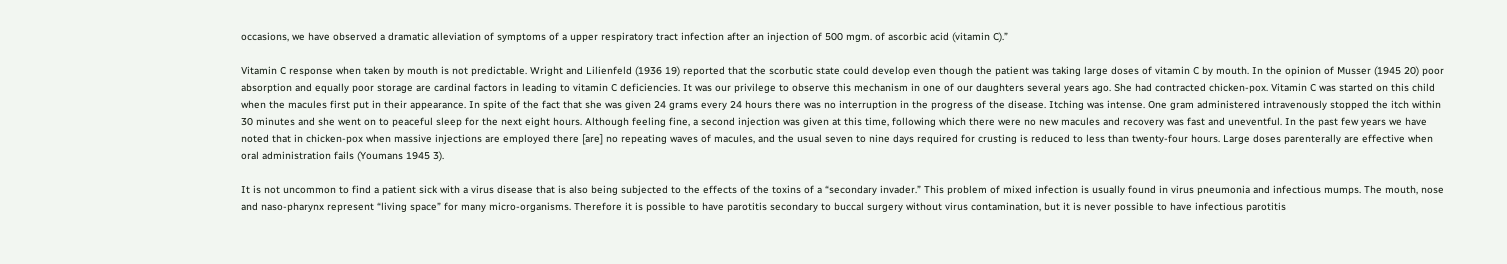occasions, we have observed a dramatic alleviation of symptoms of a upper respiratory tract infection after an injection of 500 mgm. of ascorbic acid (vitamin C).”

Vitamin C response when taken by mouth is not predictable. Wright and Lilienfeld (1936 19) reported that the scorbutic state could develop even though the patient was taking large doses of vitamin C by mouth. In the opinion of Musser (1945 20) poor absorption and equally poor storage are cardinal factors in leading to vitamin C deficiencies. It was our privilege to observe this mechanism in one of our daughters several years ago. She had contracted chicken-pox. Vitamin C was started on this child when the macules first put in their appearance. In spite of the fact that she was given 24 grams every 24 hours there was no interruption in the progress of the disease. Itching was intense. One gram administered intravenously stopped the itch within 30 minutes and she went on to peaceful sleep for the next eight hours. Although feeling fine, a second injection was given at this time, following which there were no new macules and recovery was fast and uneventful. In the past few years we have noted that in chicken-pox when massive injections are employed there [are] no repeating waves of macules, and the usual seven to nine days required for crusting is reduced to less than twenty-four hours. Large doses parenterally are effective when oral administration fails (Youmans 1945 3).

It is not uncommon to find a patient sick with a virus disease that is also being subjected to the effects of the toxins of a “secondary invader.” This problem of mixed infection is usually found in virus pneumonia and infectious mumps. The mouth, nose and naso-pharynx represent “living space” for many micro-organisms. Therefore it is possible to have parotitis secondary to buccal surgery without virus contamination, but it is never possible to have infectious parotitis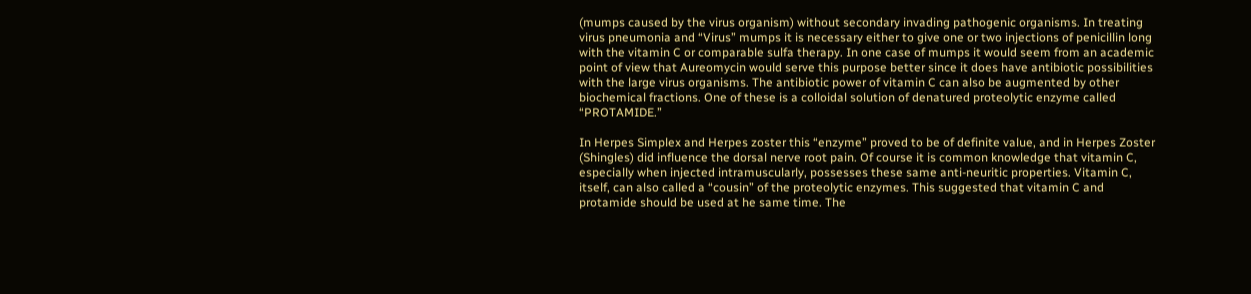(mumps caused by the virus organism) without secondary invading pathogenic organisms. In treating virus pneumonia and “Virus” mumps it is necessary either to give one or two injections of penicillin long with the vitamin C or comparable sulfa therapy. In one case of mumps it would seem from an academic point of view that Aureomycin would serve this purpose better since it does have antibiotic possibilities with the large virus organisms. The antibiotic power of vitamin C can also be augmented by other biochemical fractions. One of these is a colloidal solution of denatured proteolytic enzyme called “PROTAMIDE.”

In Herpes Simplex and Herpes zoster this “enzyme” proved to be of definite value, and in Herpes Zoster (Shingles) did influence the dorsal nerve root pain. Of course it is common knowledge that vitamin C, especially when injected intramuscularly, possesses these same anti-neuritic properties. Vitamin C, itself, can also called a “cousin” of the proteolytic enzymes. This suggested that vitamin C and protamide should be used at he same time. The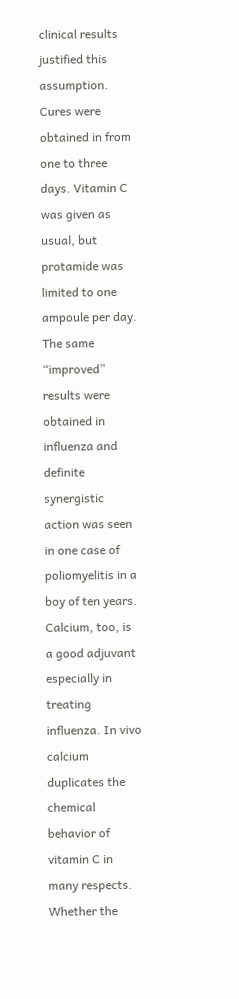clinical results justified this assumption. Cures were obtained in from one to three days. Vitamin C was given as usual, but protamide was limited to one ampoule per day. The same “improved” results were obtained in influenza and definite synergistic action was seen in one case of poliomyelitis in a boy of ten years. Calcium, too, is a good adjuvant especially in treating influenza. In vivo calcium duplicates the chemical behavior of vitamin C in many respects. Whether the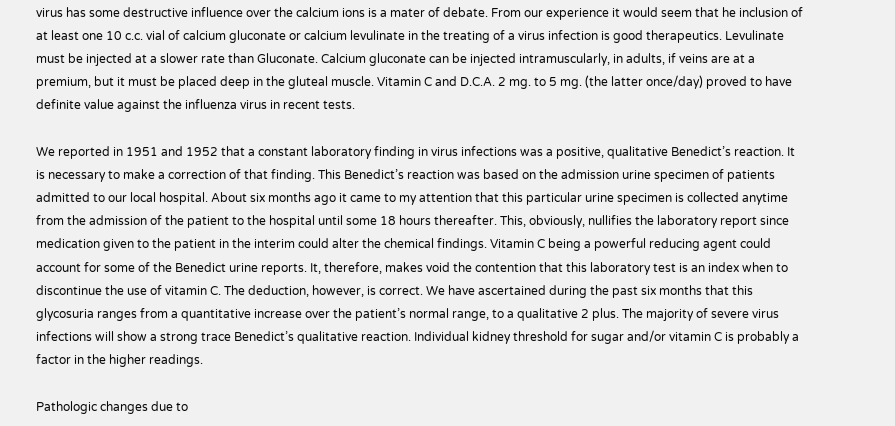virus has some destructive influence over the calcium ions is a mater of debate. From our experience it would seem that he inclusion of at least one 10 c.c. vial of calcium gluconate or calcium levulinate in the treating of a virus infection is good therapeutics. Levulinate must be injected at a slower rate than Gluconate. Calcium gluconate can be injected intramuscularly, in adults, if veins are at a premium, but it must be placed deep in the gluteal muscle. Vitamin C and D.C.A. 2 mg. to 5 mg. (the latter once/day) proved to have definite value against the influenza virus in recent tests.

We reported in 1951 and 1952 that a constant laboratory finding in virus infections was a positive, qualitative Benedict’s reaction. It is necessary to make a correction of that finding. This Benedict’s reaction was based on the admission urine specimen of patients admitted to our local hospital. About six months ago it came to my attention that this particular urine specimen is collected anytime from the admission of the patient to the hospital until some 18 hours thereafter. This, obviously, nullifies the laboratory report since medication given to the patient in the interim could alter the chemical findings. Vitamin C being a powerful reducing agent could account for some of the Benedict urine reports. It, therefore, makes void the contention that this laboratory test is an index when to discontinue the use of vitamin C. The deduction, however, is correct. We have ascertained during the past six months that this glycosuria ranges from a quantitative increase over the patient’s normal range, to a qualitative 2 plus. The majority of severe virus infections will show a strong trace Benedict’s qualitative reaction. Individual kidney threshold for sugar and/or vitamin C is probably a factor in the higher readings.

Pathologic changes due to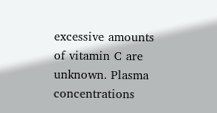excessive amounts of vitamin C are unknown. Plasma concentrations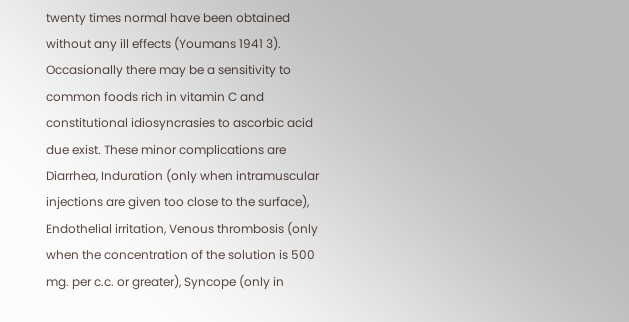twenty times normal have been obtained without any ill effects (Youmans 1941 3). Occasionally there may be a sensitivity to common foods rich in vitamin C and constitutional idiosyncrasies to ascorbic acid due exist. These minor complications are Diarrhea, Induration (only when intramuscular injections are given too close to the surface), Endothelial irritation, Venous thrombosis (only when the concentration of the solution is 500 mg. per c.c. or greater), Syncope (only in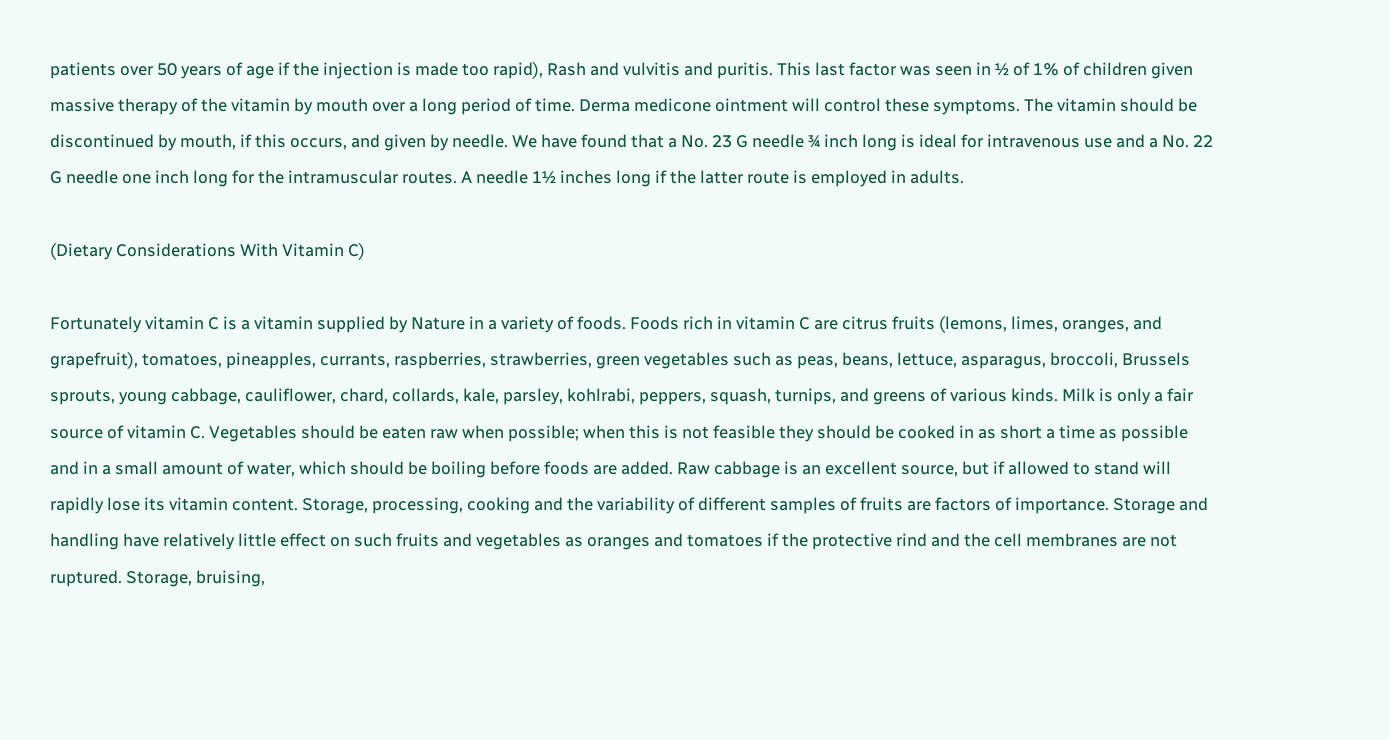patients over 50 years of age if the injection is made too rapid), Rash and vulvitis and puritis. This last factor was seen in ½ of 1% of children given massive therapy of the vitamin by mouth over a long period of time. Derma medicone ointment will control these symptoms. The vitamin should be discontinued by mouth, if this occurs, and given by needle. We have found that a No. 23 G needle ¾ inch long is ideal for intravenous use and a No. 22 G needle one inch long for the intramuscular routes. A needle 1½ inches long if the latter route is employed in adults.

(Dietary Considerations With Vitamin C)

Fortunately vitamin C is a vitamin supplied by Nature in a variety of foods. Foods rich in vitamin C are citrus fruits (lemons, limes, oranges, and grapefruit), tomatoes, pineapples, currants, raspberries, strawberries, green vegetables such as peas, beans, lettuce, asparagus, broccoli, Brussels sprouts, young cabbage, cauliflower, chard, collards, kale, parsley, kohlrabi, peppers, squash, turnips, and greens of various kinds. Milk is only a fair source of vitamin C. Vegetables should be eaten raw when possible; when this is not feasible they should be cooked in as short a time as possible and in a small amount of water, which should be boiling before foods are added. Raw cabbage is an excellent source, but if allowed to stand will rapidly lose its vitamin content. Storage, processing, cooking and the variability of different samples of fruits are factors of importance. Storage and handling have relatively little effect on such fruits and vegetables as oranges and tomatoes if the protective rind and the cell membranes are not ruptured. Storage, bruising,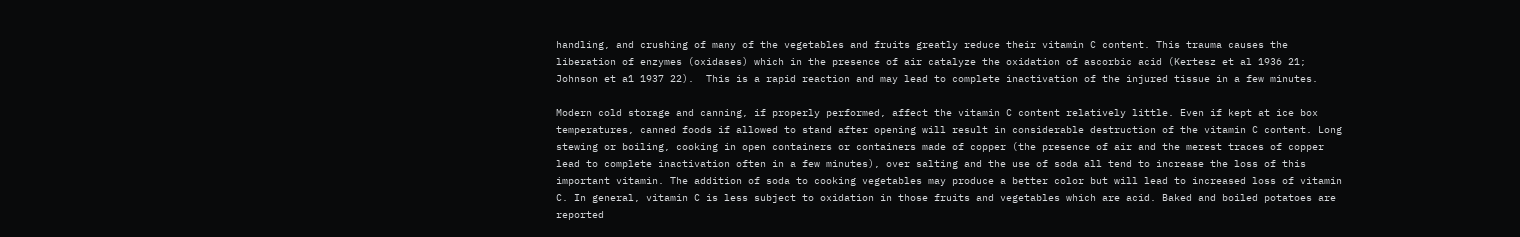handling, and crushing of many of the vegetables and fruits greatly reduce their vitamin C content. This trauma causes the liberation of enzymes (oxidases) which in the presence of air catalyze the oxidation of ascorbic acid (Kertesz et al 1936 21; Johnson et a1 1937 22).  This is a rapid reaction and may lead to complete inactivation of the injured tissue in a few minutes.

Modern cold storage and canning, if properly performed, affect the vitamin C content relatively little. Even if kept at ice box temperatures, canned foods if allowed to stand after opening will result in considerable destruction of the vitamin C content. Long stewing or boiling, cooking in open containers or containers made of copper (the presence of air and the merest traces of copper lead to complete inactivation often in a few minutes), over salting and the use of soda all tend to increase the loss of this important vitamin. The addition of soda to cooking vegetables may produce a better color but will lead to increased loss of vitamin C. In general, vitamin C is less subject to oxidation in those fruits and vegetables which are acid. Baked and boiled potatoes are reported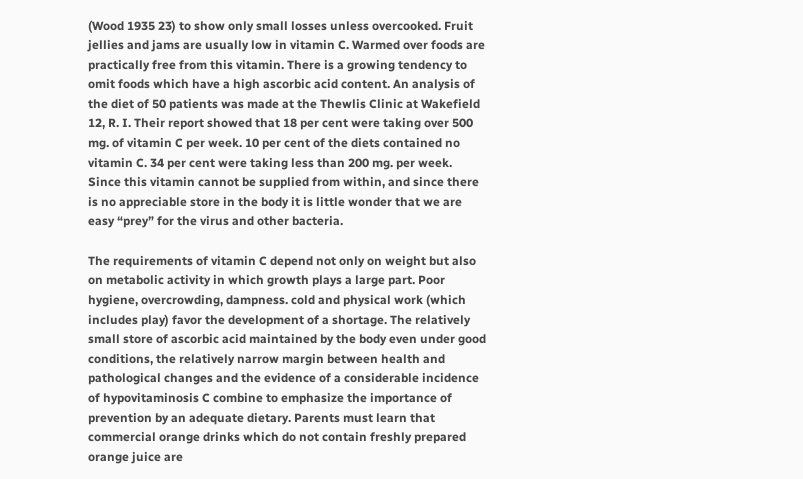(Wood 1935 23) to show only small losses unless overcooked. Fruit jellies and jams are usually low in vitamin C. Warmed over foods are practically free from this vitamin. There is a growing tendency to omit foods which have a high ascorbic acid content. An analysis of the diet of 50 patients was made at the Thewlis Clinic at Wakefield 12, R. I. Their report showed that 18 per cent were taking over 500 mg. of vitamin C per week. 10 per cent of the diets contained no vitamin C. 34 per cent were taking less than 200 mg. per week. Since this vitamin cannot be supplied from within, and since there is no appreciable store in the body it is little wonder that we are easy “prey” for the virus and other bacteria.

The requirements of vitamin C depend not only on weight but also on metabolic activity in which growth plays a large part. Poor hygiene, overcrowding, dampness. cold and physical work (which includes play) favor the development of a shortage. The relatively small store of ascorbic acid maintained by the body even under good conditions, the relatively narrow margin between health and pathological changes and the evidence of a considerable incidence of hypovitaminosis C combine to emphasize the importance of prevention by an adequate dietary. Parents must learn that commercial orange drinks which do not contain freshly prepared orange juice are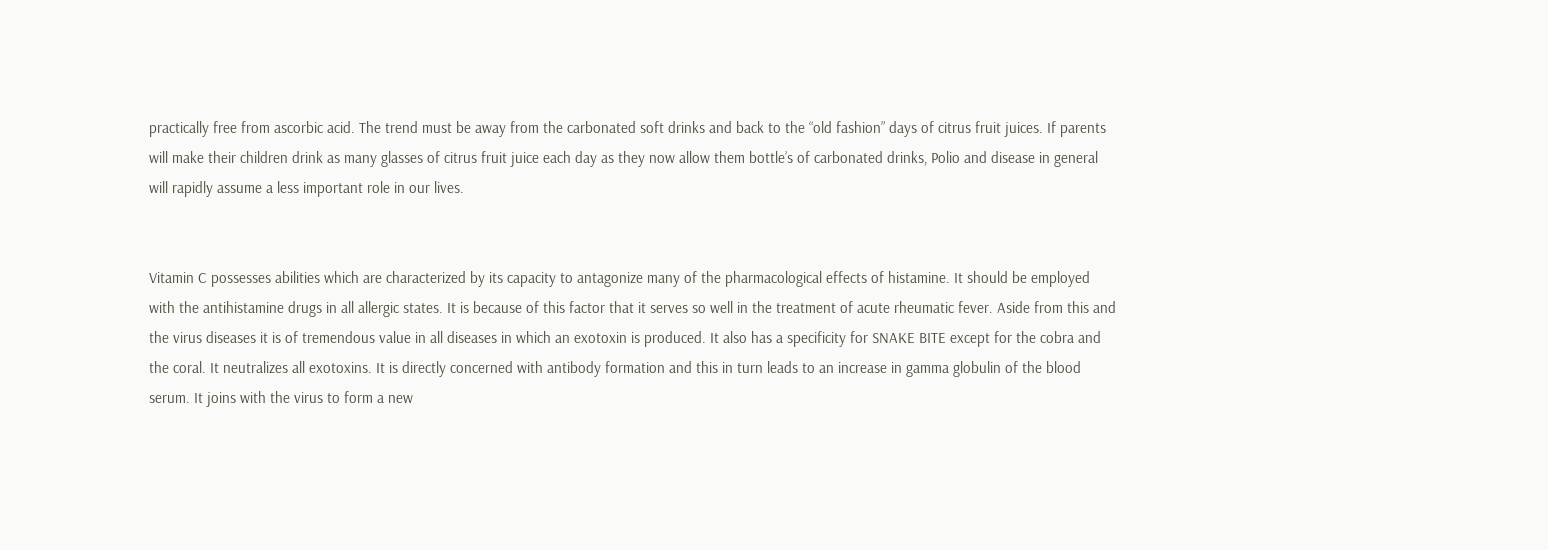practically free from ascorbic acid. The trend must be away from the carbonated soft drinks and back to the “old fashion” days of citrus fruit juices. If parents will make their children drink as many glasses of citrus fruit juice each day as they now allow them bottle’s of carbonated drinks, Polio and disease in general will rapidly assume a less important role in our lives.


Vitamin C possesses abilities which are characterized by its capacity to antagonize many of the pharmacological effects of histamine. It should be employed with the antihistamine drugs in all allergic states. It is because of this factor that it serves so well in the treatment of acute rheumatic fever. Aside from this and the virus diseases it is of tremendous value in all diseases in which an exotoxin is produced. It also has a specificity for SNAKE BITE except for the cobra and the coral. It neutralizes all exotoxins. It is directly concerned with antibody formation and this in turn leads to an increase in gamma globulin of the blood serum. It joins with the virus to form a new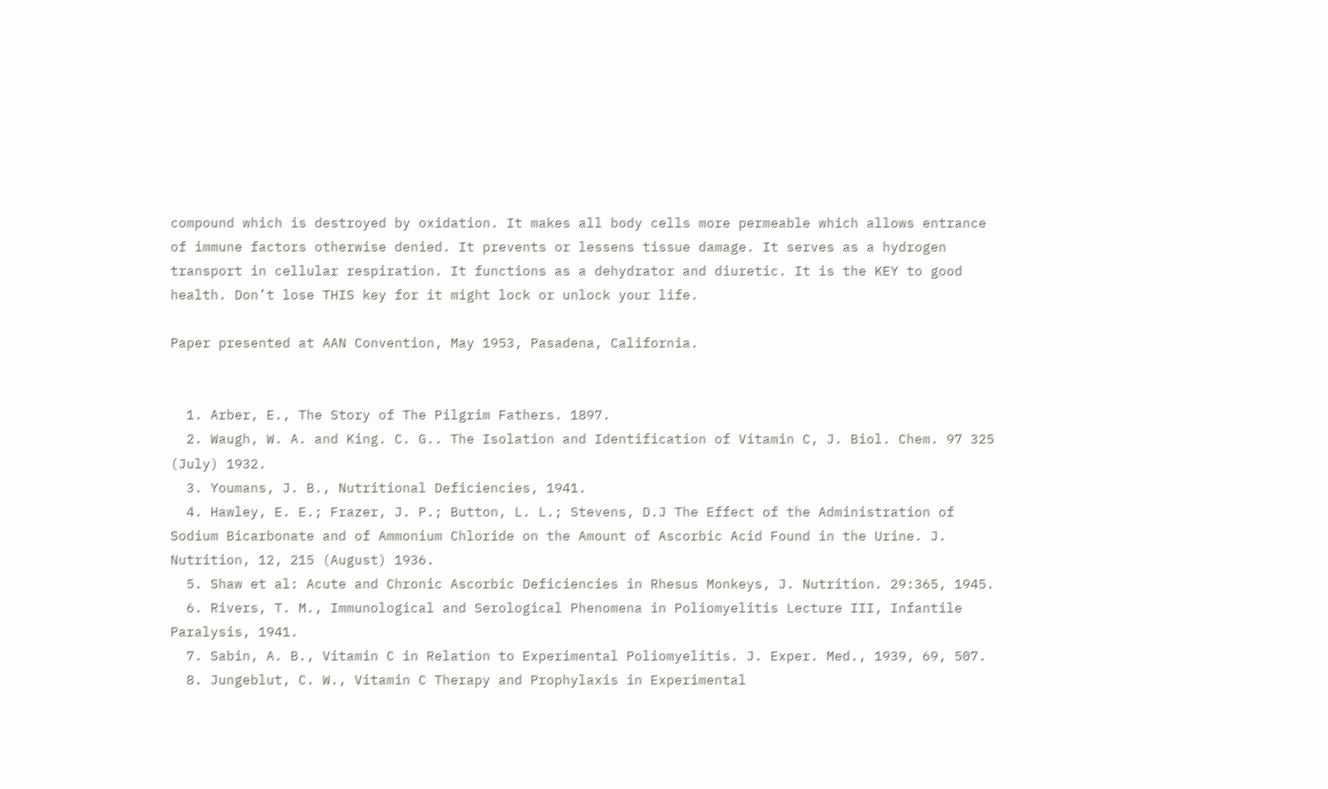compound which is destroyed by oxidation. It makes all body cells more permeable which allows entrance of immune factors otherwise denied. It prevents or lessens tissue damage. It serves as a hydrogen transport in cellular respiration. It functions as a dehydrator and diuretic. It is the KEY to good health. Don’t lose THIS key for it might lock or unlock your life.

Paper presented at AAN Convention, May 1953, Pasadena, California.


  1. Arber, E., The Story of The Pilgrim Fathers. 1897.
  2. Waugh, W. A. and King. C. G.. The Isolation and Identification of Vitamin C, J. Biol. Chem. 97 325 (July) 1932.
  3. Youmans, J. B., Nutritional Deficiencies, 1941.
  4. Hawley, E. E.; Frazer, J. P.; Button, L. L.; Stevens, D.J The Effect of the Administration of Sodium Bicarbonate and of Ammonium Chloride on the Amount of Ascorbic Acid Found in the Urine. J. Nutrition, 12, 215 (August) 1936.
  5. Shaw et al: Acute and Chronic Ascorbic Deficiencies in Rhesus Monkeys, J. Nutrition. 29:365, 1945.
  6. Rivers, T. M., Immunological and Serological Phenomena in Poliomyelitis Lecture III, Infantile Paralysis, 1941.
  7. Sabin, A. B., Vitamin C in Relation to Experimental Poliomyelitis. J. Exper. Med., 1939, 69, 507.
  8. Jungeblut, C. W., Vitamin C Therapy and Prophylaxis in Experimental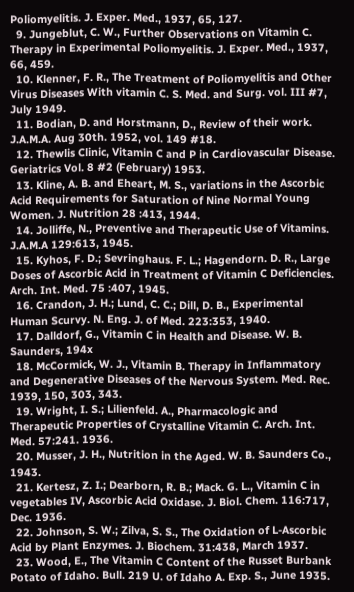Poliomyelitis. J. Exper. Med., 1937, 65, 127.
  9. Jungeblut, C. W., Further Observations on Vitamin C. Therapy in Experimental Poliomyelitis. J. Exper. Med., 1937, 66, 459.
  10. Klenner, F. R., The Treatment of Poliomyelitis and Other Virus Diseases With vitamin C. S. Med. and Surg. vol. III #7, July 1949.
  11. Bodian, D. and Horstmann, D., Review of their work. J.A.M.A. Aug 30th. 1952, vol. 149 #18.
  12. Thewlis Clinic, Vitamin C and P in Cardiovascular Disease. Geriatrics Vol. 8 #2 (February) 1953.
  13. Kline, A. B. and Eheart, M. S., variations in the Ascorbic Acid Requirements for Saturation of Nine Normal Young Women. J. Nutrition 28 :413, 1944.
  14. Jolliffe, N., Preventive and Therapeutic Use of Vitamins. J.A.M.A 129:613, 1945.
  15. Kyhos, F. D.; Sevringhaus. F. L.; Hagendorn. D. R., Large Doses of Ascorbic Acid in Treatment of Vitamin C Deficiencies. Arch. Int. Med. 75 :407, 1945.
  16. Crandon, J. H.; Lund, C. C.; Dill, D. B., Experimental Human Scurvy. N. Eng. J. of Med. 223:353, 1940.
  17. Dalldorf, G., Vitamin C in Health and Disease. W. B. Saunders, 194x
  18. McCormick, W. J., Vitamin B. Therapy in Inflammatory and Degenerative Diseases of the Nervous System. Med. Rec. 1939, 150, 303, 343.
  19. Wright, I. S.; Lilienfeld. A., Pharmacologic and Therapeutic Properties of Crystalline Vitamin C. Arch. Int. Med. 57:241. 1936.
  20. Musser, J. H., Nutrition in the Aged. W. B. Saunders Co., 1943.
  21. Kertesz, Z. I.; Dearborn, R. B.; Mack. G. L., Vitamin C in vegetables IV, Ascorbic Acid Oxidase. J. Biol. Chem. 116:717, Dec. 1936.
  22. Johnson, S. W.; Zilva, S. S., The Oxidation of L-Ascorbic Acid by Plant Enzymes. J. Biochem. 31:438, March 1937.
  23. Wood, E., The Vitamin C Content of the Russet Burbank Potato of Idaho. Bull. 219 U. of Idaho A. Exp. S., June 1935.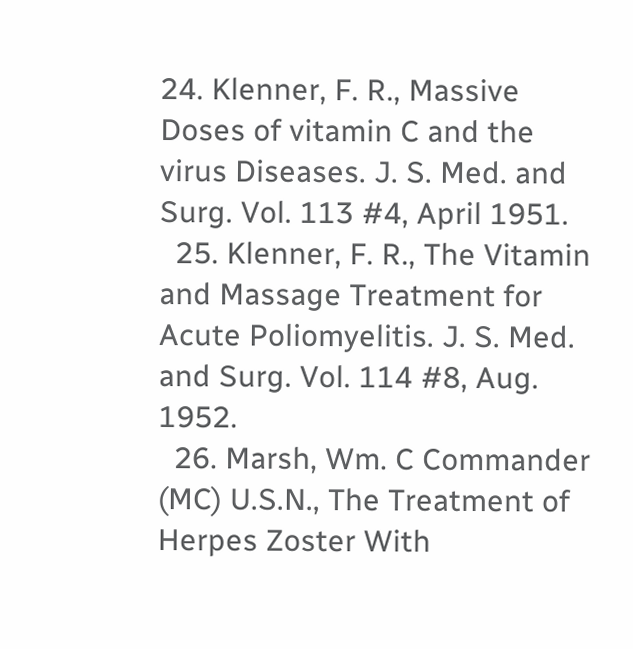24. Klenner, F. R., Massive Doses of vitamin C and the virus Diseases. J. S. Med. and Surg. Vol. 113 #4, April 1951.
  25. Klenner, F. R., The Vitamin and Massage Treatment for Acute Poliomyelitis. J. S. Med. and Surg. Vol. 114 #8, Aug. 1952.
  26. Marsh, Wm. C Commander (MC) U.S.N., The Treatment of Herpes Zoster With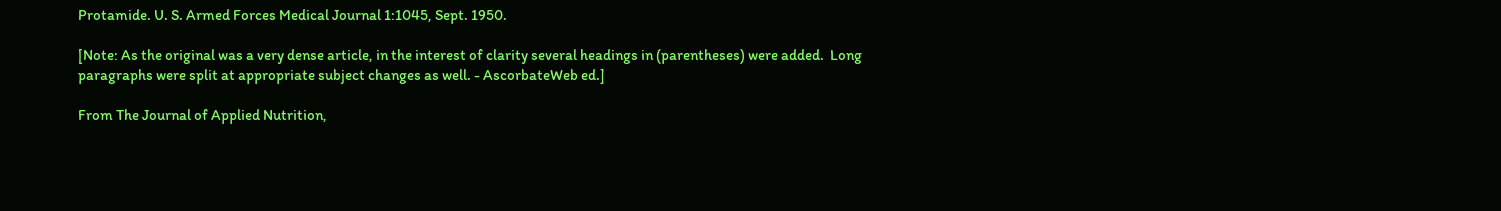Protamide. U. S. Armed Forces Medical Journal 1:1045, Sept. 1950.

[Note: As the original was a very dense article, in the interest of clarity several headings in (parentheses) were added.  Long paragraphs were split at appropriate subject changes as well. - AscorbateWeb ed.]

From The Journal of Applied Nutrition,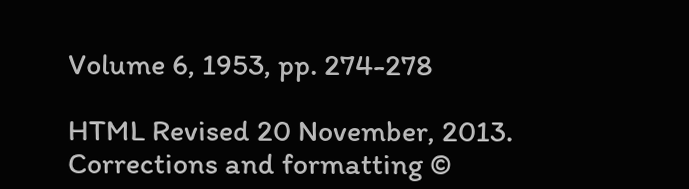Volume 6, 1953, pp. 274-278

HTML Revised 20 November, 2013.
Corrections and formatting ©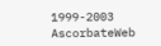1999-2003 AscorbateWeb